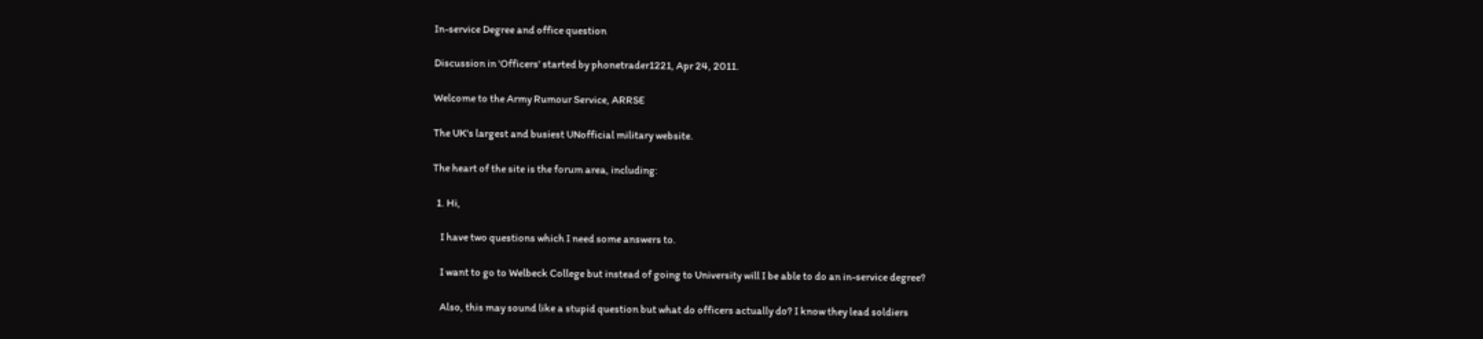In-service Degree and office question

Discussion in 'Officers' started by phonetrader1221, Apr 24, 2011.

Welcome to the Army Rumour Service, ARRSE

The UK's largest and busiest UNofficial military website.

The heart of the site is the forum area, including:

  1. Hi,

    I have two questions which I need some answers to.

    I want to go to Welbeck College but instead of going to University will I be able to do an in-service degree?

    Also, this may sound like a stupid question but what do officers actually do? I know they lead soldiers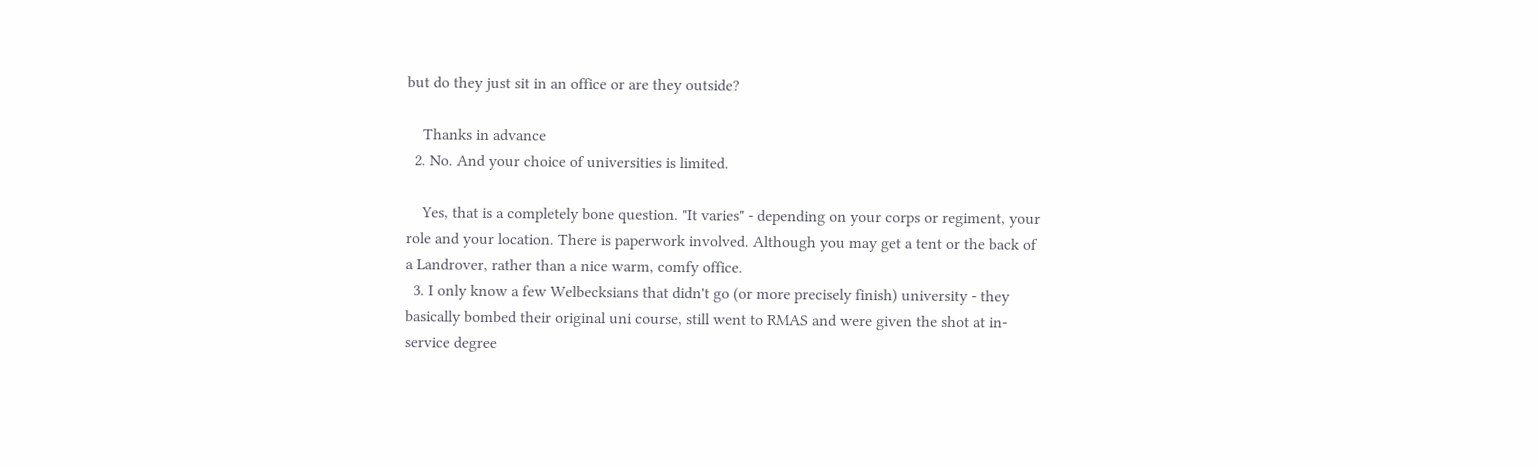but do they just sit in an office or are they outside?

    Thanks in advance
  2. No. And your choice of universities is limited.

    Yes, that is a completely bone question. "It varies" - depending on your corps or regiment, your role and your location. There is paperwork involved. Although you may get a tent or the back of a Landrover, rather than a nice warm, comfy office.
  3. I only know a few Welbecksians that didn't go (or more precisely finish) university - they basically bombed their original uni course, still went to RMAS and were given the shot at in-service degree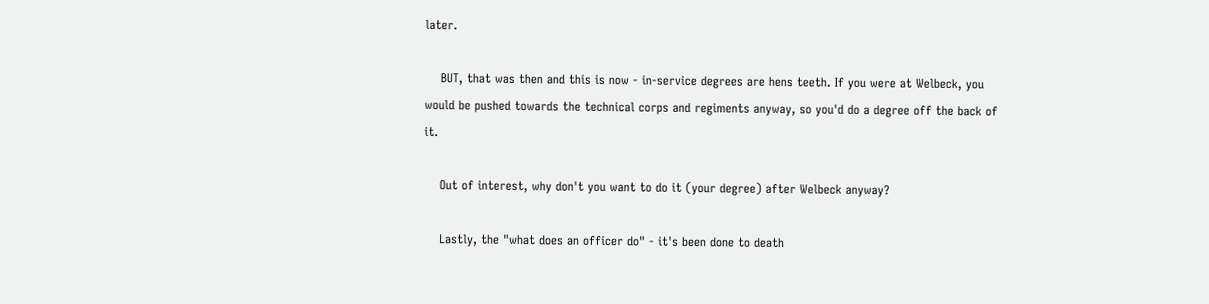later.

    BUT, that was then and this is now - in-service degrees are hens teeth. If you were at Welbeck, you would be pushed towards the technical corps and regiments anyway, so you'd do a degree off the back of it.

    Out of interest, why don't you want to do it (your degree) after Welbeck anyway?

    Lastly, the "what does an officer do" - it's been done to death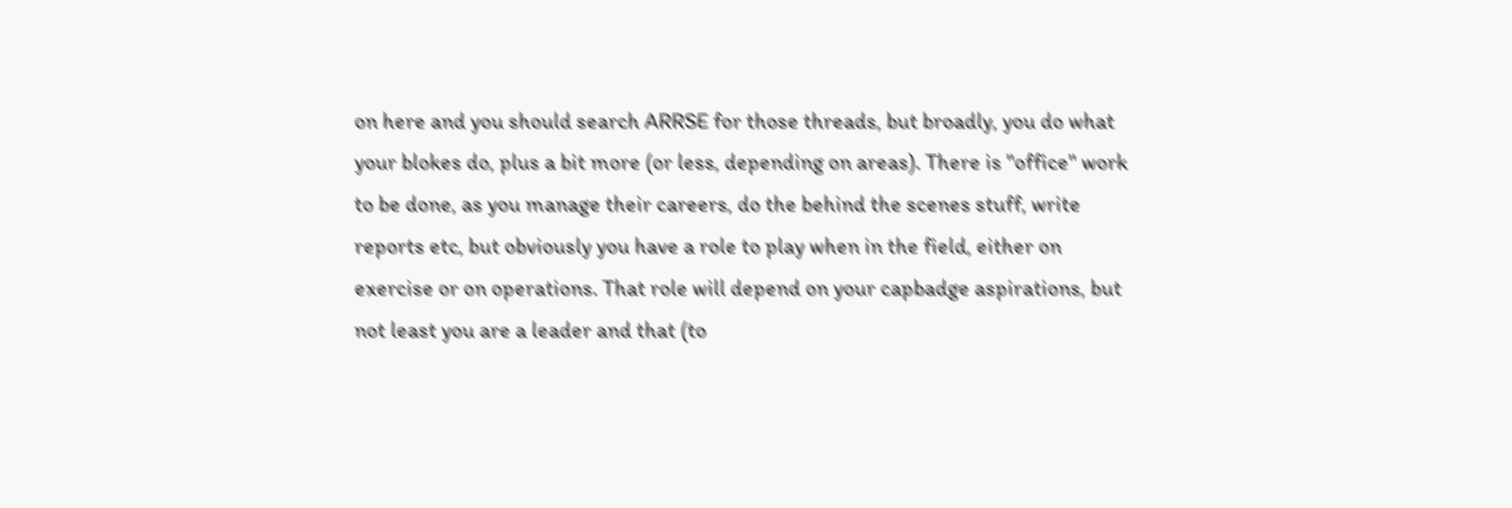on here and you should search ARRSE for those threads, but broadly, you do what your blokes do, plus a bit more (or less, depending on areas). There is "office" work to be done, as you manage their careers, do the behind the scenes stuff, write reports etc, but obviously you have a role to play when in the field, either on exercise or on operations. That role will depend on your capbadge aspirations, but not least you are a leader and that (to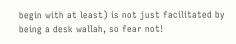begin with at least) is not just facilitated by being a desk wallah, so fear not!